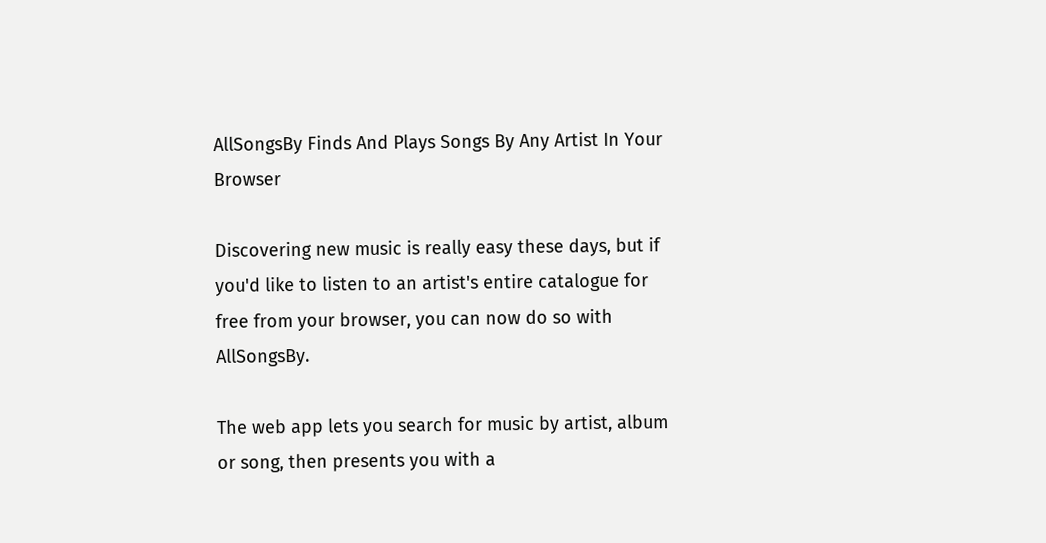AllSongsBy Finds And Plays Songs By Any Artist In Your Browser

Discovering new music is really easy these days, but if you'd like to listen to an artist's entire catalogue for free from your browser, you can now do so with AllSongsBy.

The web app lets you search for music by artist, album or song, then presents you with a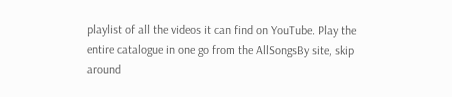playlist of all the videos it can find on YouTube. Play the entire catalogue in one go from the AllSongsBy site, skip around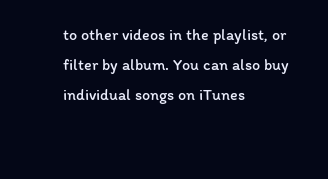to other videos in the playlist, or filter by album. You can also buy individual songs on iTunes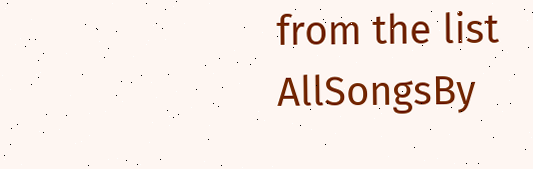from the list AllSongsBy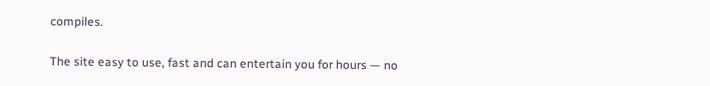compiles.

The site easy to use, fast and can entertain you for hours — no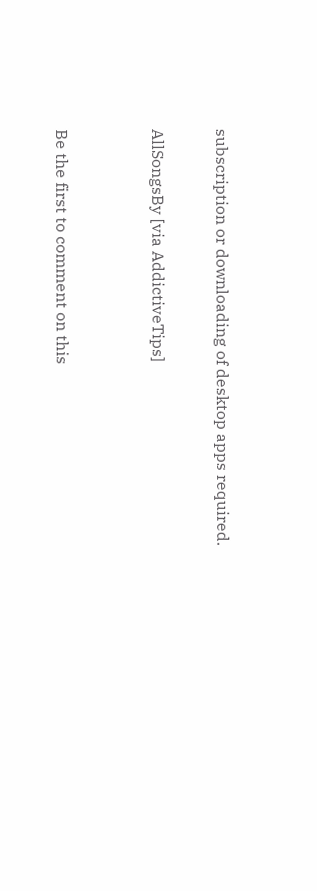subscription or downloading of desktop apps required.

AllSongsBy [via AddictiveTips]


Be the first to comment on this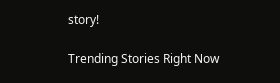story!

Trending Stories Right Now